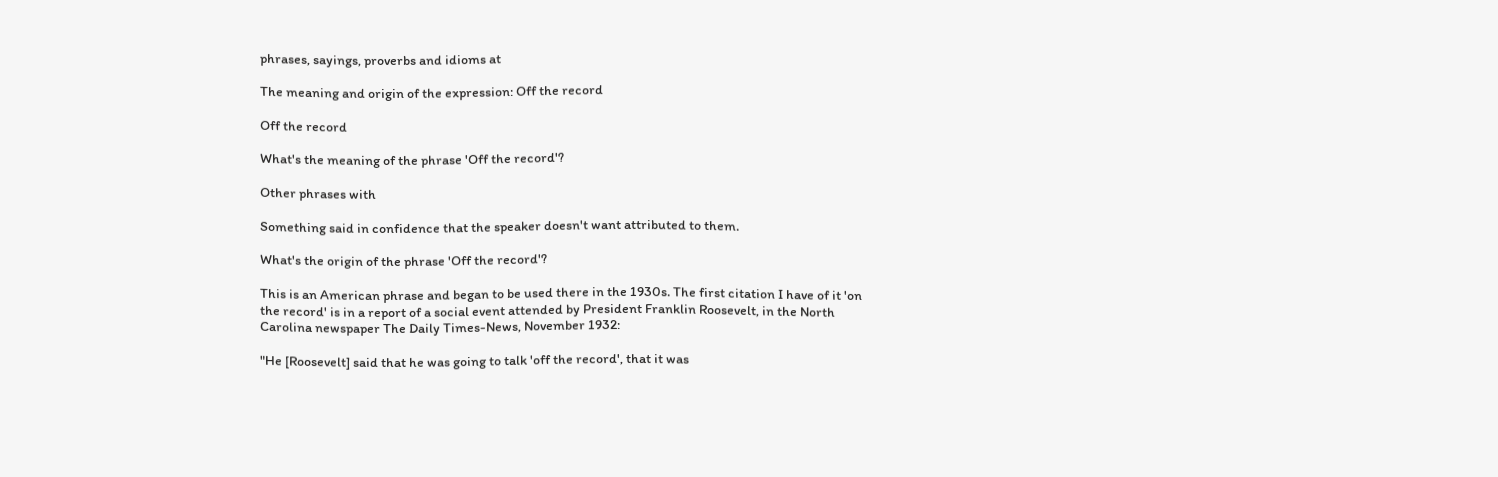phrases, sayings, proverbs and idioms at

The meaning and origin of the expression: Off the record

Off the record

What's the meaning of the phrase 'Off the record'?

Other phrases with

Something said in confidence that the speaker doesn't want attributed to them.

What's the origin of the phrase 'Off the record'?

This is an American phrase and began to be used there in the 1930s. The first citation I have of it 'on the record' is in a report of a social event attended by President Franklin Roosevelt, in the North Carolina newspaper The Daily Times-News, November 1932:

"He [Roosevelt] said that he was going to talk 'off the record', that it was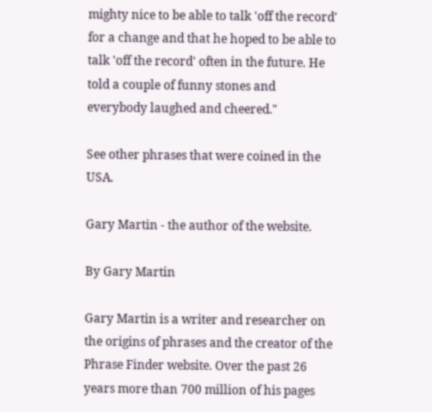mighty nice to be able to talk 'off the record' for a change and that he hoped to be able to talk 'off the record' often in the future. He told a couple of funny stones and everybody laughed and cheered."

See other phrases that were coined in the USA.

Gary Martin - the author of the website.

By Gary Martin

Gary Martin is a writer and researcher on the origins of phrases and the creator of the Phrase Finder website. Over the past 26 years more than 700 million of his pages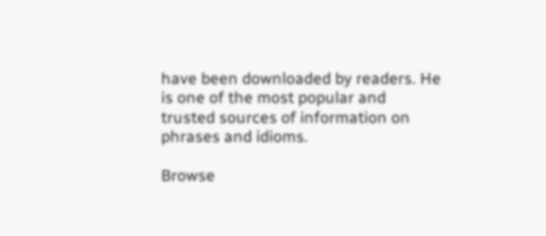have been downloaded by readers. He is one of the most popular and trusted sources of information on phrases and idioms.

Browse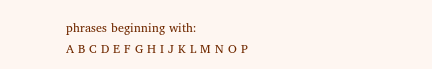phrases beginning with:
A B C D E F G H I J K L M N O P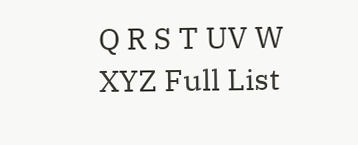Q R S T UV W XYZ Full List